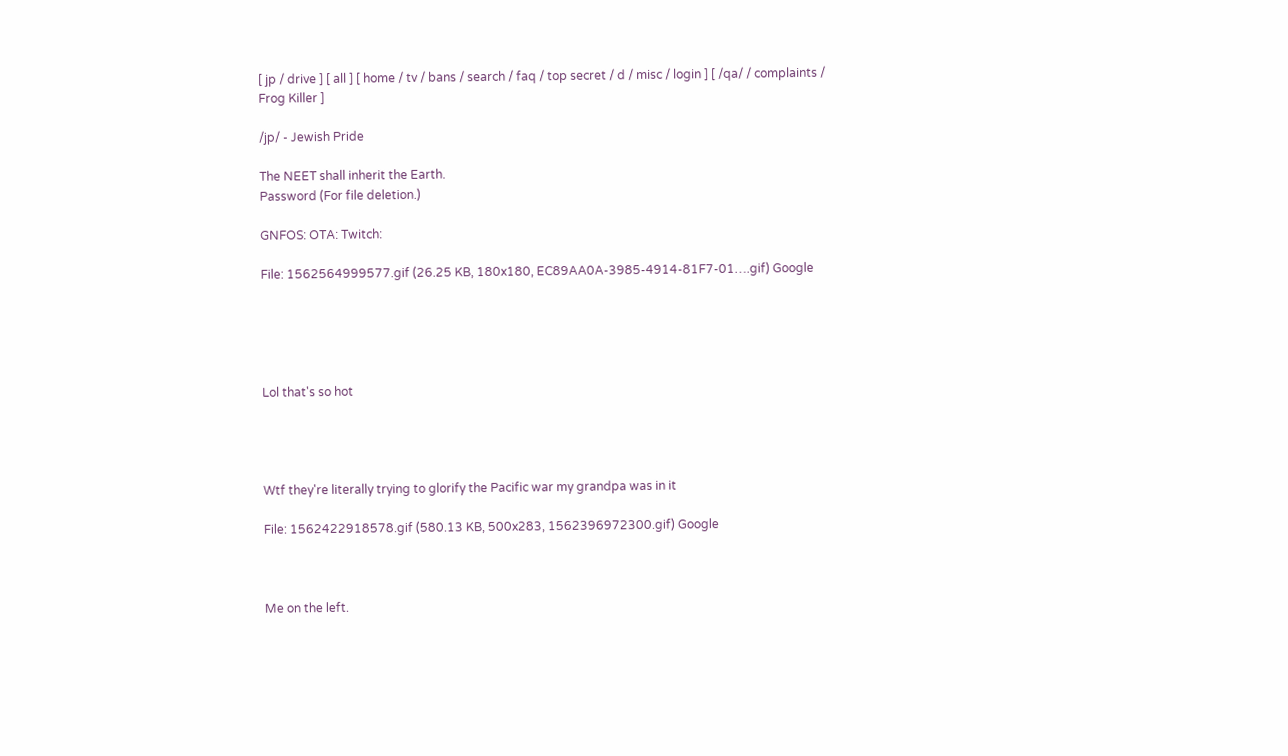[ jp / drive ] [ all ] [ home / tv / bans / search / faq / top secret / d / misc / login ] [ /qa/ / complaints / Frog Killer ]

/jp/ - Jewish Pride

The NEET shall inherit the Earth.
Password (For file deletion.)

GNFOS: OTA: Twitch:

File: 1562564999577.gif (26.25 KB, 180x180, EC89AA0A-3985-4914-81F7-01….gif) Google





Lol that's so hot




Wtf they're literally trying to glorify the Pacific war my grandpa was in it

File: 1562422918578.gif (580.13 KB, 500x283, 1562396972300.gif) Google



Me on the left.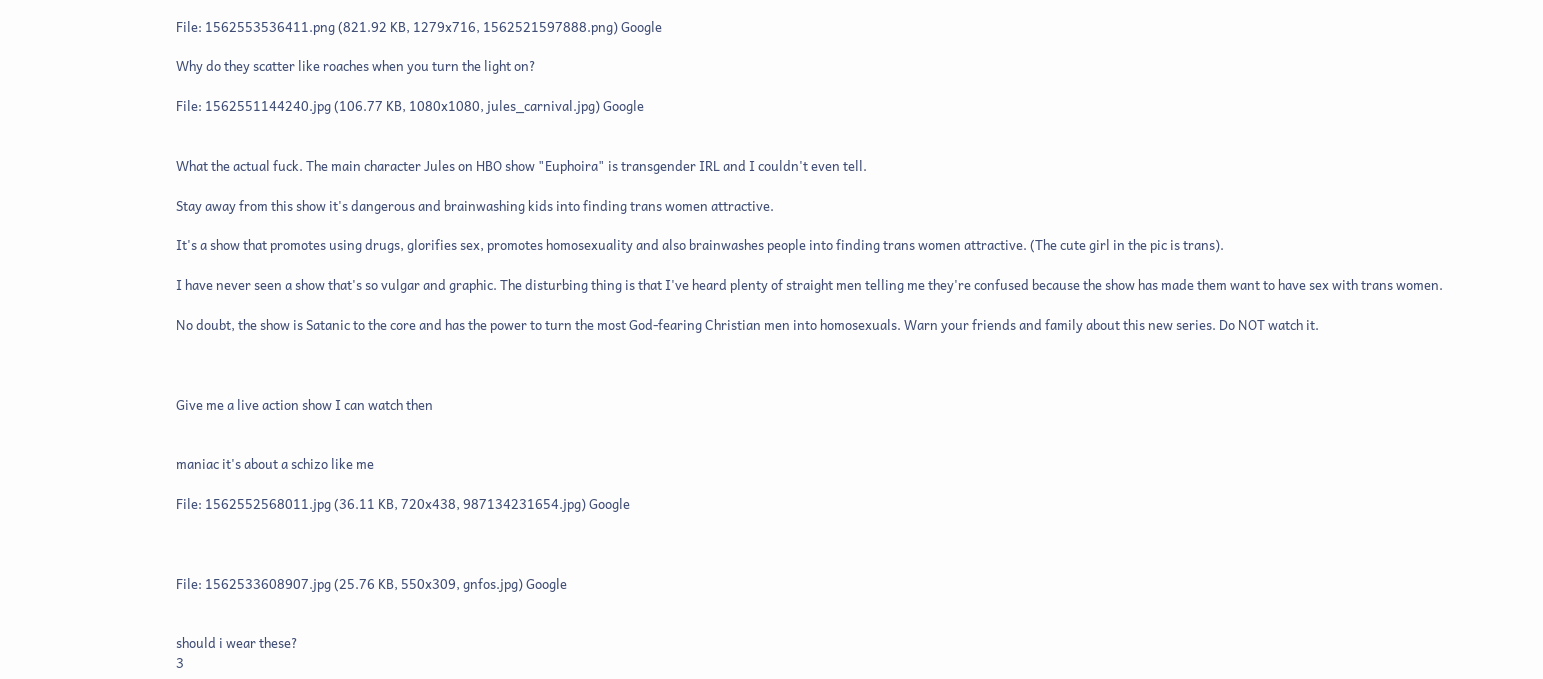File: 1562553536411.png (821.92 KB, 1279x716, 1562521597888.png) Google

Why do they scatter like roaches when you turn the light on?

File: 1562551144240.jpg (106.77 KB, 1080x1080, jules_carnival.jpg) Google


What the actual fuck. The main character Jules on HBO show "Euphoira" is transgender IRL and I couldn't even tell.

Stay away from this show it's dangerous and brainwashing kids into finding trans women attractive.

It's a show that promotes using drugs, glorifies sex, promotes homosexuality and also brainwashes people into finding trans women attractive. (The cute girl in the pic is trans).

I have never seen a show that's so vulgar and graphic. The disturbing thing is that I've heard plenty of straight men telling me they're confused because the show has made them want to have sex with trans women.

No doubt, the show is Satanic to the core and has the power to turn the most God-fearing Christian men into homosexuals. Warn your friends and family about this new series. Do NOT watch it.



Give me a live action show I can watch then


maniac it's about a schizo like me

File: 1562552568011.jpg (36.11 KB, 720x438, 987134231654.jpg) Google



File: 1562533608907.jpg (25.76 KB, 550x309, gnfos.jpg) Google


should i wear these?
3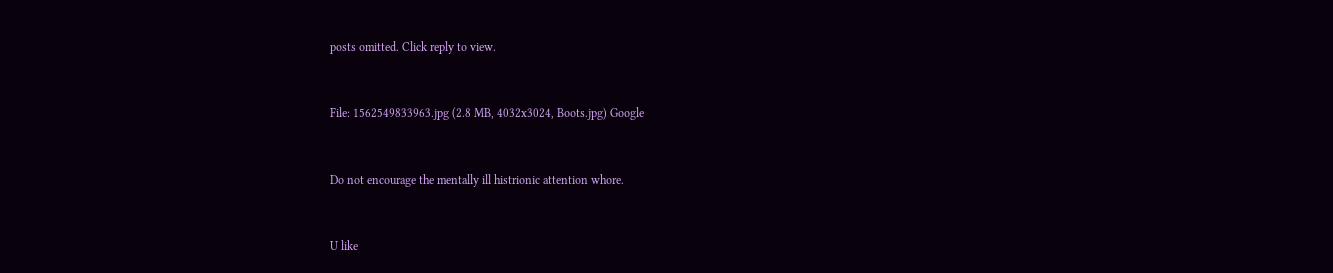posts omitted. Click reply to view.


File: 1562549833963.jpg (2.8 MB, 4032x3024, Boots.jpg) Google


Do not encourage the mentally ill histrionic attention whore.


U like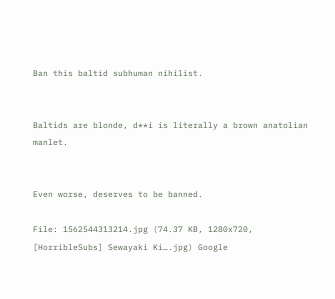Ban this baltid subhuman nihilist.


Baltids are blonde, d**i is literally a brown anatolian manlet.


Even worse, deserves to be banned.

File: 1562544313214.jpg (74.37 KB, 1280x720, [HorribleSubs] Sewayaki Ki….jpg) Google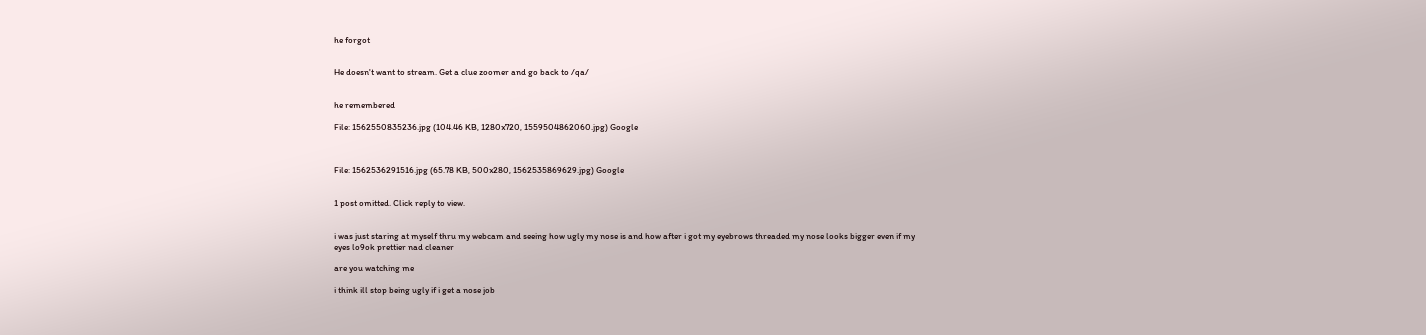he forgot


He doesn't want to stream. Get a clue zoomer and go back to /qa/


he remembered

File: 1562550835236.jpg (104.46 KB, 1280x720, 1559504862060.jpg) Google



File: 1562536291516.jpg (65.78 KB, 500x280, 1562535869629.jpg) Google


1 post omitted. Click reply to view.


i was just staring at myself thru my webcam and seeing how ugly my nose is and how after i got my eyebrows threaded my nose looks bigger even if my eyes lo9ok prettier nad cleaner

are you watching me

i think ill stop being ugly if i get a nose job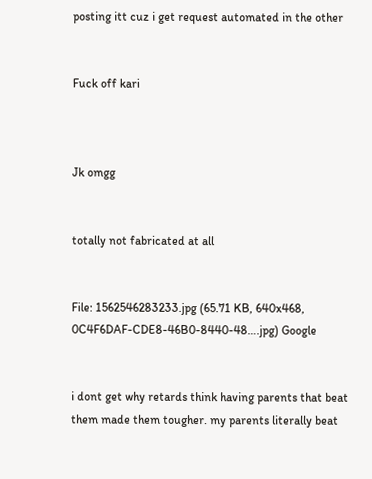posting itt cuz i get request automated in the other


Fuck off kari



Jk omgg


totally not fabricated at all


File: 1562546283233.jpg (65.71 KB, 640x468, 0C4F6DAF-CDE8-46B0-8440-48….jpg) Google


i dont get why retards think having parents that beat them made them tougher. my parents literally beat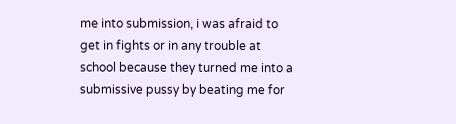me into submission, i was afraid to get in fights or in any trouble at school because they turned me into a submissive pussy by beating me for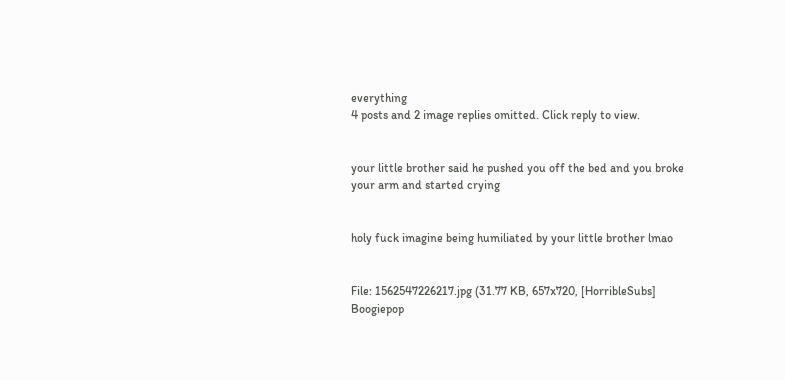everything
4 posts and 2 image replies omitted. Click reply to view.


your little brother said he pushed you off the bed and you broke your arm and started crying


holy fuck imagine being humiliated by your little brother lmao


File: 1562547226217.jpg (31.77 KB, 657x720, [HorribleSubs] Boogiepop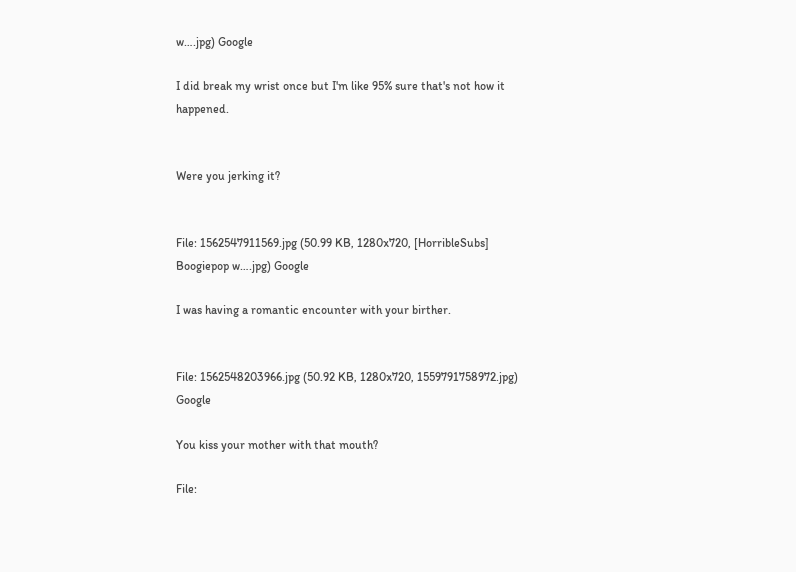w….jpg) Google

I did break my wrist once but I'm like 95% sure that's not how it happened.


Were you jerking it?


File: 1562547911569.jpg (50.99 KB, 1280x720, [HorribleSubs] Boogiepop w….jpg) Google

I was having a romantic encounter with your birther.


File: 1562548203966.jpg (50.92 KB, 1280x720, 1559791758972.jpg) Google

You kiss your mother with that mouth?

File: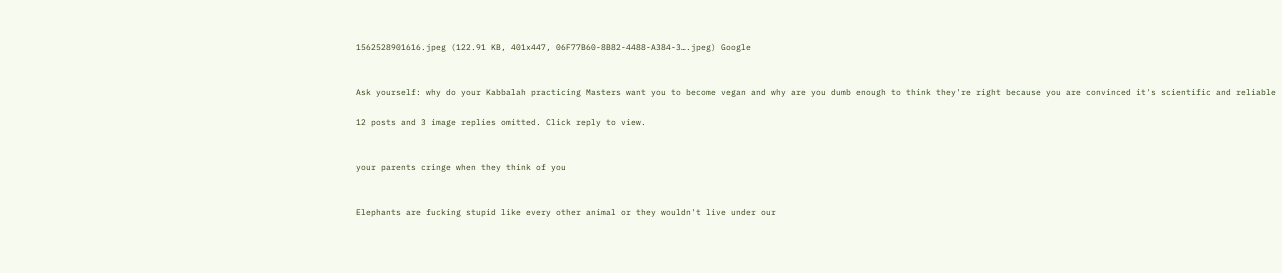1562528901616.jpeg (122.91 KB, 401x447, 06F77B60-8B82-4488-A384-3….jpeg) Google


Ask yourself: why do your Kabbalah practicing Masters want you to become vegan and why are you dumb enough to think they're right because you are convinced it's scientific and reliable

12 posts and 3 image replies omitted. Click reply to view.


your parents cringe when they think of you


Elephants are fucking stupid like every other animal or they wouldn't live under our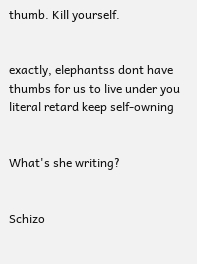thumb. Kill yourself.


exactly, elephantss dont have thumbs for us to live under you literal retard keep self-owning


What's she writing?


Schizo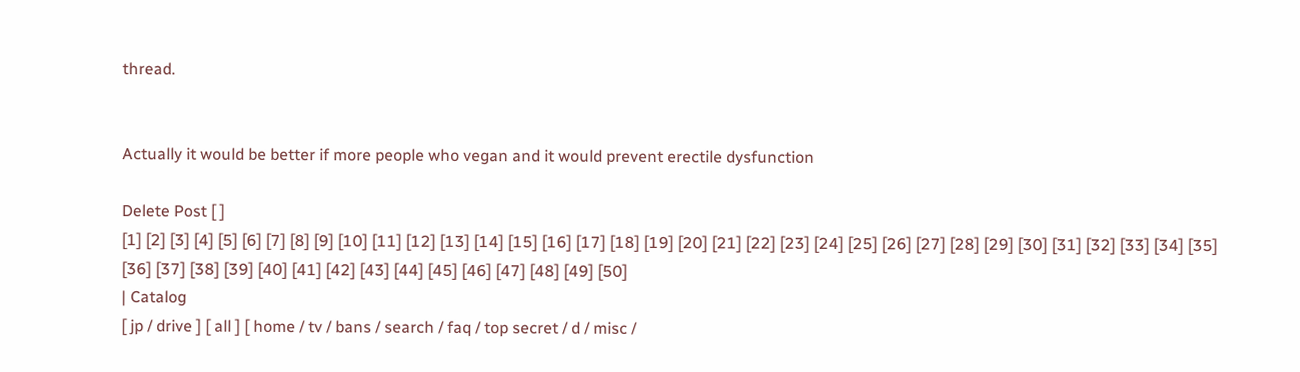thread.


Actually it would be better if more people who vegan and it would prevent erectile dysfunction

Delete Post [ ]
[1] [2] [3] [4] [5] [6] [7] [8] [9] [10] [11] [12] [13] [14] [15] [16] [17] [18] [19] [20] [21] [22] [23] [24] [25] [26] [27] [28] [29] [30] [31] [32] [33] [34] [35] [36] [37] [38] [39] [40] [41] [42] [43] [44] [45] [46] [47] [48] [49] [50]
| Catalog
[ jp / drive ] [ all ] [ home / tv / bans / search / faq / top secret / d / misc /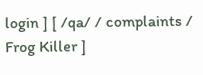login ] [ /qa/ / complaints / Frog Killer ]